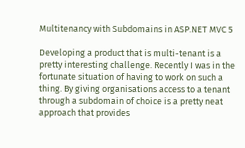Multitenancy with Subdomains in ASP.NET MVC 5

Developing a product that is multi-tenant is a pretty interesting challenge. Recently I was in the fortunate situation of having to work on such a thing. By giving organisations access to a tenant through a subdomain of choice is a pretty neat approach that provides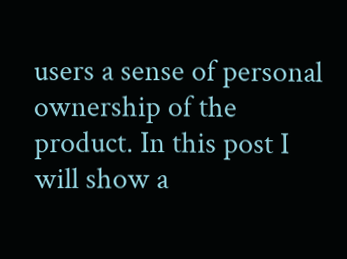users a sense of personal ownership of the product. In this post I will show a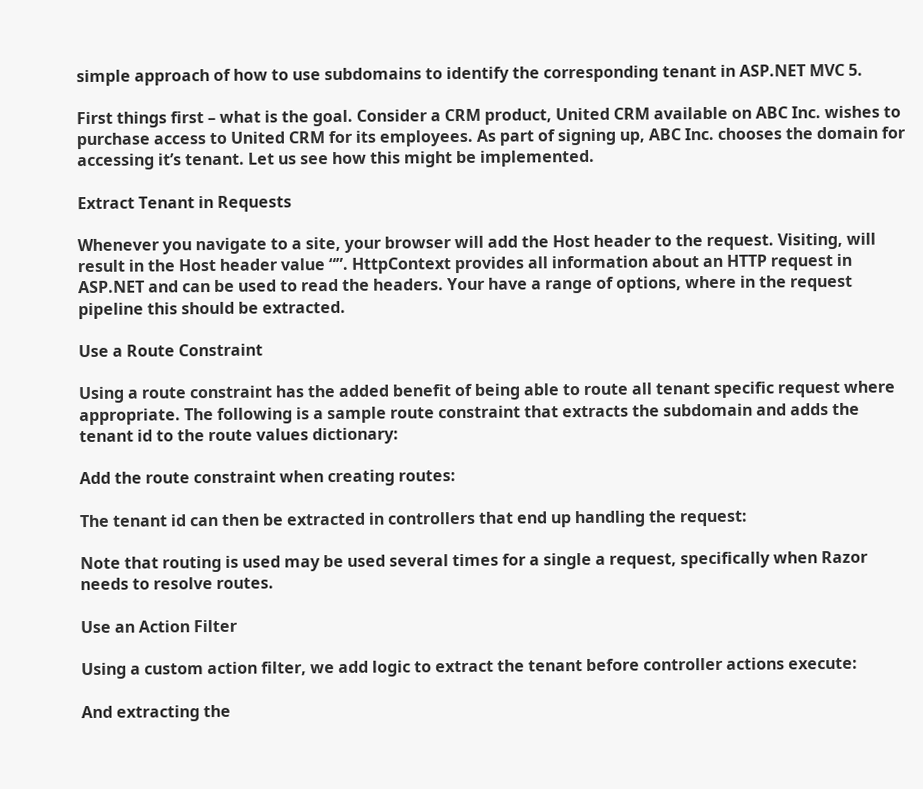simple approach of how to use subdomains to identify the corresponding tenant in ASP.NET MVC 5.

First things first – what is the goal. Consider a CRM product, United CRM available on ABC Inc. wishes to purchase access to United CRM for its employees. As part of signing up, ABC Inc. chooses the domain for accessing it’s tenant. Let us see how this might be implemented.

Extract Tenant in Requests

Whenever you navigate to a site, your browser will add the Host header to the request. Visiting, will result in the Host header value “”. HttpContext provides all information about an HTTP request in ASP.NET and can be used to read the headers. Your have a range of options, where in the request pipeline this should be extracted.

Use a Route Constraint

Using a route constraint has the added benefit of being able to route all tenant specific request where appropriate. The following is a sample route constraint that extracts the subdomain and adds the tenant id to the route values dictionary:

Add the route constraint when creating routes:

The tenant id can then be extracted in controllers that end up handling the request:

Note that routing is used may be used several times for a single a request, specifically when Razor needs to resolve routes.

Use an Action Filter

Using a custom action filter, we add logic to extract the tenant before controller actions execute:

And extracting the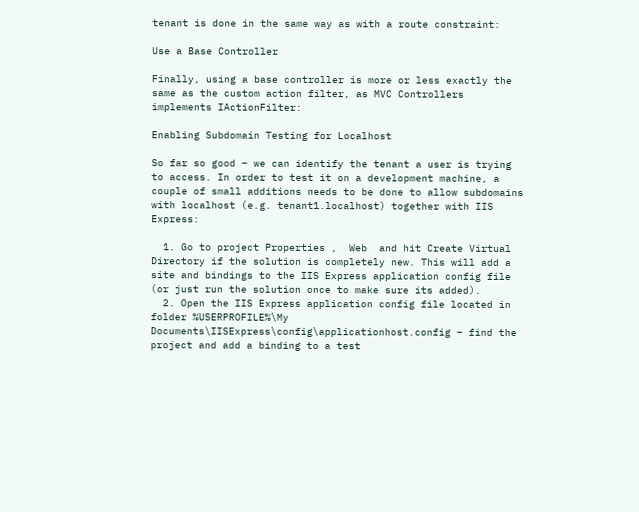tenant is done in the same way as with a route constraint:

Use a Base Controller

Finally, using a base controller is more or less exactly the same as the custom action filter, as MVC Controllers implements IActionFilter:

Enabling Subdomain Testing for Localhost

So far so good – we can identify the tenant a user is trying to access. In order to test it on a development machine, a couple of small additions needs to be done to allow subdomains with localhost (e.g. tenant1.localhost) together with IIS Express:

  1. Go to project Properties ,  Web  and hit Create Virtual Directory if the solution is completely new. This will add a site and bindings to the IIS Express application config file (or just run the solution once to make sure its added).
  2. Open the IIS Express application config file located in folder %USERPROFILE%\My Documents\IISExpress\config\applicationhost.config – find the project and add a binding to a test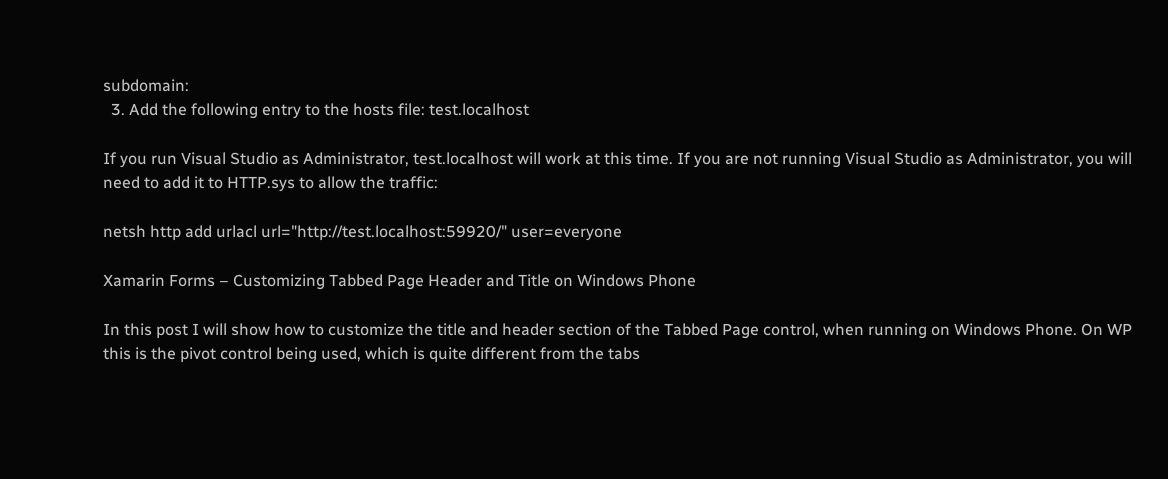subdomain:
  3. Add the following entry to the hosts file: test.localhost

If you run Visual Studio as Administrator, test.localhost will work at this time. If you are not running Visual Studio as Administrator, you will need to add it to HTTP.sys to allow the traffic:

netsh http add urlacl url="http://test.localhost:59920/" user=everyone

Xamarin Forms – Customizing Tabbed Page Header and Title on Windows Phone

In this post I will show how to customize the title and header section of the Tabbed Page control, when running on Windows Phone. On WP this is the pivot control being used, which is quite different from the tabs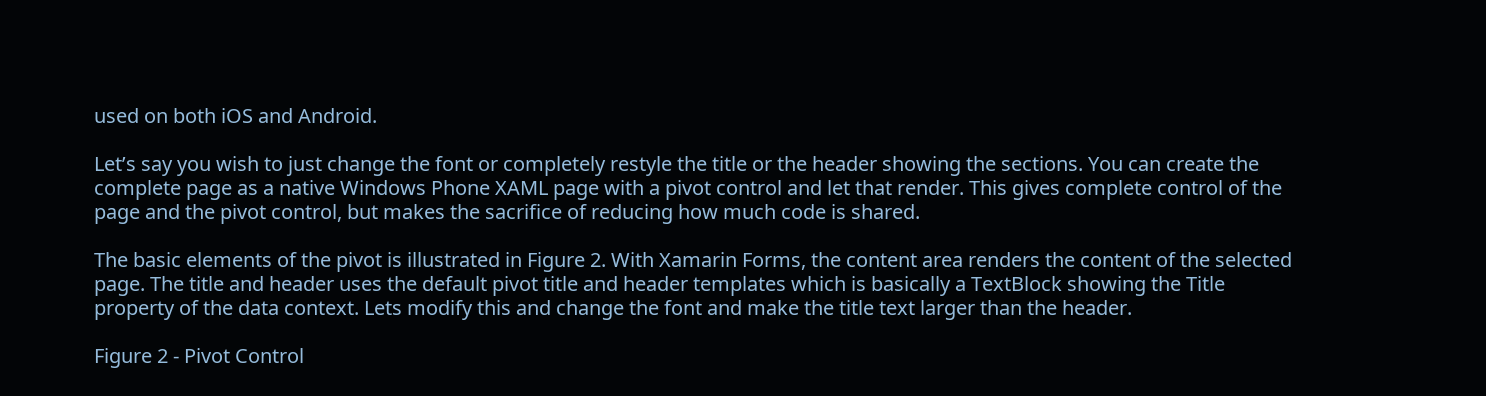used on both iOS and Android.

Let’s say you wish to just change the font or completely restyle the title or the header showing the sections. You can create the complete page as a native Windows Phone XAML page with a pivot control and let that render. This gives complete control of the page and the pivot control, but makes the sacrifice of reducing how much code is shared.

The basic elements of the pivot is illustrated in Figure 2. With Xamarin Forms, the content area renders the content of the selected page. The title and header uses the default pivot title and header templates which is basically a TextBlock showing the Title property of the data context. Lets modify this and change the font and make the title text larger than the header.

Figure 2 - Pivot Control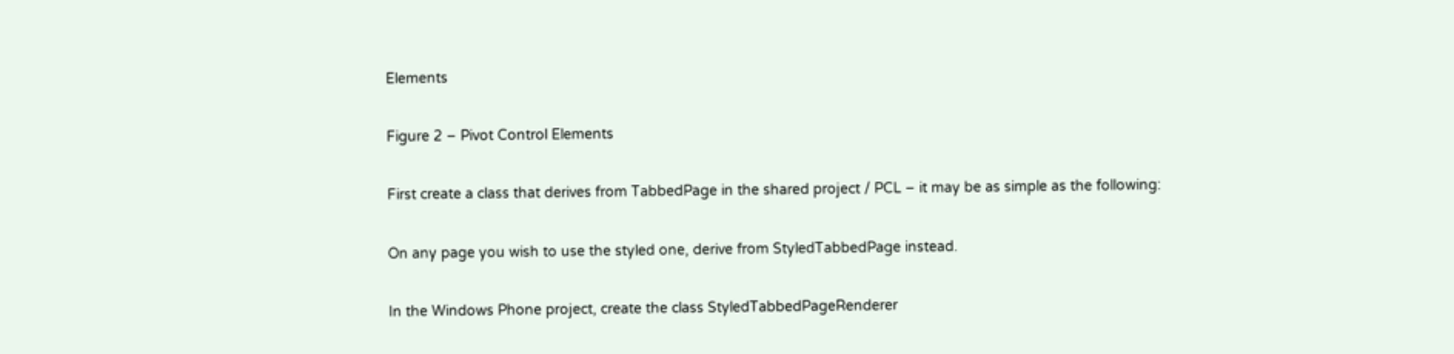Elements

Figure 2 – Pivot Control Elements

First create a class that derives from TabbedPage in the shared project / PCL – it may be as simple as the following:

On any page you wish to use the styled one, derive from StyledTabbedPage instead.

In the Windows Phone project, create the class StyledTabbedPageRenderer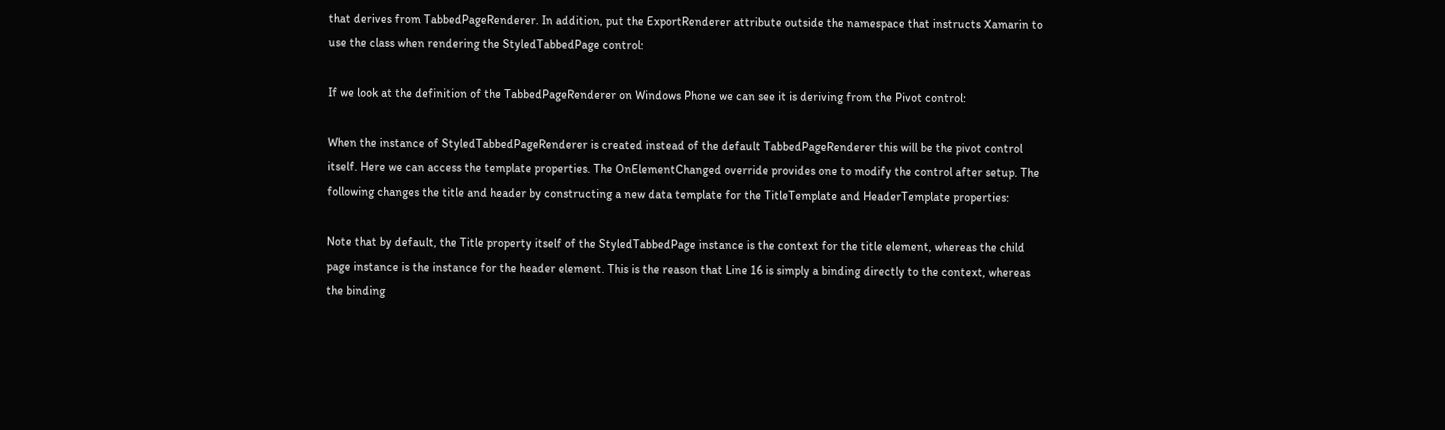that derives from TabbedPageRenderer. In addition, put the ExportRenderer attribute outside the namespace that instructs Xamarin to use the class when rendering the StyledTabbedPage control:

If we look at the definition of the TabbedPageRenderer on Windows Phone we can see it is deriving from the Pivot control:

When the instance of StyledTabbedPageRenderer is created instead of the default TabbedPageRenderer this will be the pivot control itself. Here we can access the template properties. The OnElementChanged override provides one to modify the control after setup. The following changes the title and header by constructing a new data template for the TitleTemplate and HeaderTemplate properties:

Note that by default, the Title property itself of the StyledTabbedPage instance is the context for the title element, whereas the child page instance is the instance for the header element. This is the reason that Line 16 is simply a binding directly to the context, whereas the binding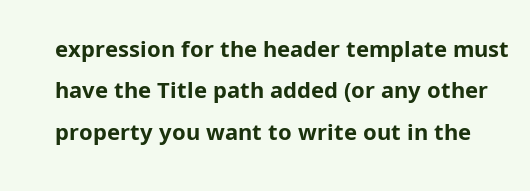expression for the header template must have the Title path added (or any other property you want to write out in the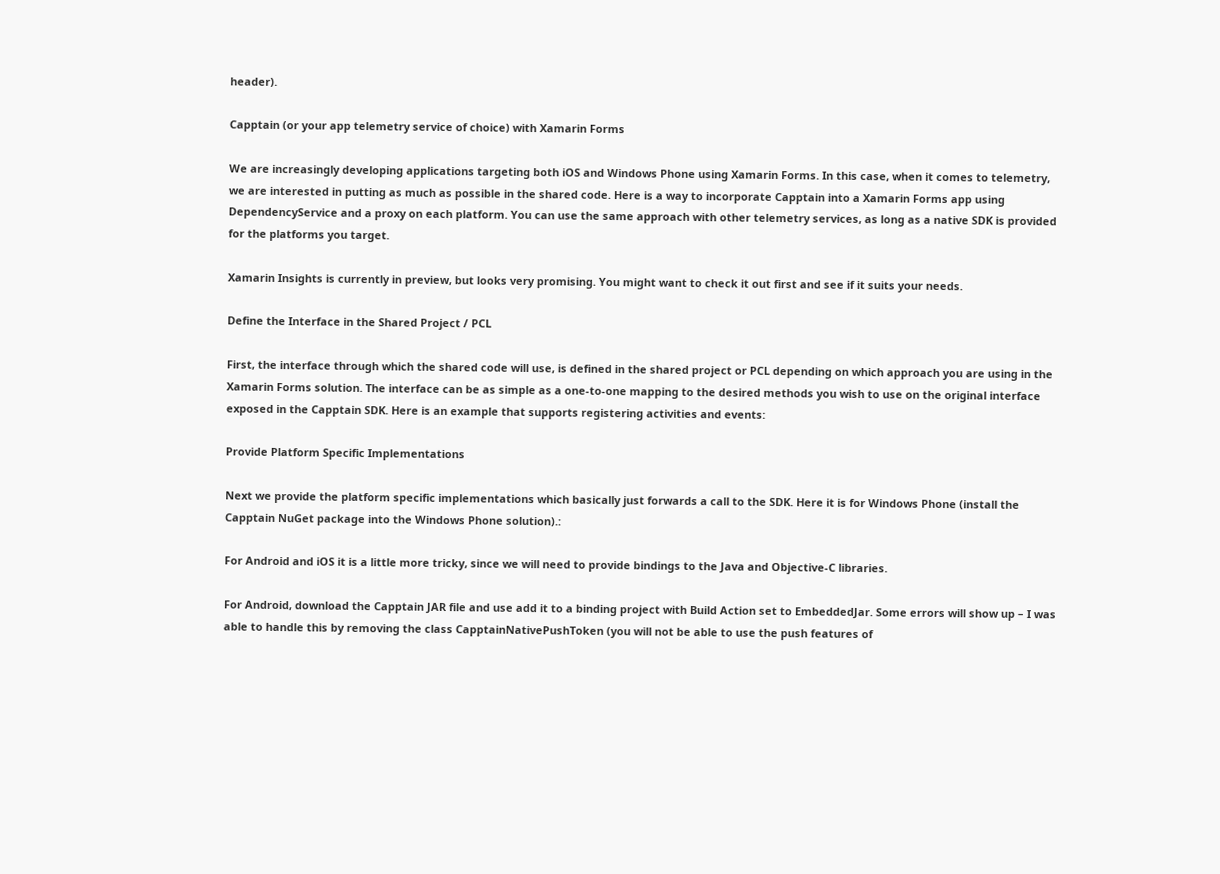header).

Capptain (or your app telemetry service of choice) with Xamarin Forms

We are increasingly developing applications targeting both iOS and Windows Phone using Xamarin Forms. In this case, when it comes to telemetry, we are interested in putting as much as possible in the shared code. Here is a way to incorporate Capptain into a Xamarin Forms app using DependencyService and a proxy on each platform. You can use the same approach with other telemetry services, as long as a native SDK is provided for the platforms you target.

Xamarin Insights is currently in preview, but looks very promising. You might want to check it out first and see if it suits your needs.

Define the Interface in the Shared Project / PCL

First, the interface through which the shared code will use, is defined in the shared project or PCL depending on which approach you are using in the Xamarin Forms solution. The interface can be as simple as a one-to-one mapping to the desired methods you wish to use on the original interface exposed in the Capptain SDK. Here is an example that supports registering activities and events:

Provide Platform Specific Implementations

Next we provide the platform specific implementations which basically just forwards a call to the SDK. Here it is for Windows Phone (install the Capptain NuGet package into the Windows Phone solution).:

For Android and iOS it is a little more tricky, since we will need to provide bindings to the Java and Objective-C libraries.

For Android, download the Capptain JAR file and use add it to a binding project with Build Action set to EmbeddedJar. Some errors will show up – I was able to handle this by removing the class CapptainNativePushToken (you will not be able to use the push features of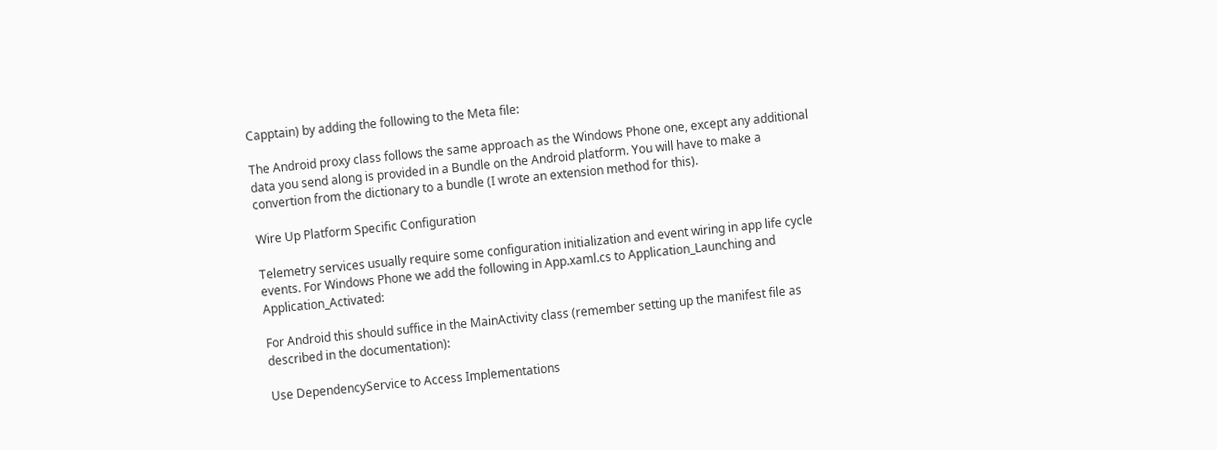Capptain) by adding the following to the Meta file:

The Android proxy class follows the same approach as the Windows Phone one, except any additional data you send along is provided in a Bundle on the Android platform. You will have to make a convertion from the dictionary to a bundle (I wrote an extension method for this).

Wire Up Platform Specific Configuration

Telemetry services usually require some configuration initialization and event wiring in app life cycle events. For Windows Phone we add the following in App.xaml.cs to Application_Launching and Application_Activated:

For Android this should suffice in the MainActivity class (remember setting up the manifest file as described in the documentation):

Use DependencyService to Access Implementations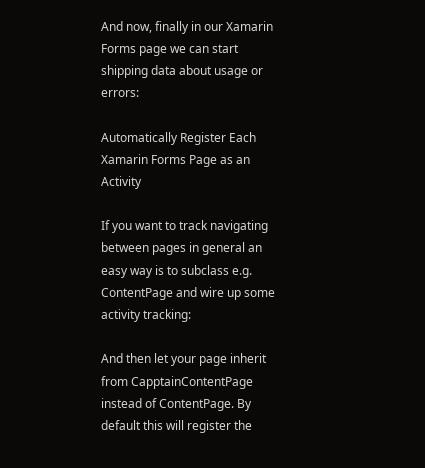And now, finally in our Xamarin Forms page we can start shipping data about usage or errors:

Automatically Register Each Xamarin Forms Page as an Activity

If you want to track navigating between pages in general an easy way is to subclass e.g. ContentPage and wire up some activity tracking:

And then let your page inherit from CapptainContentPage instead of ContentPage. By default this will register the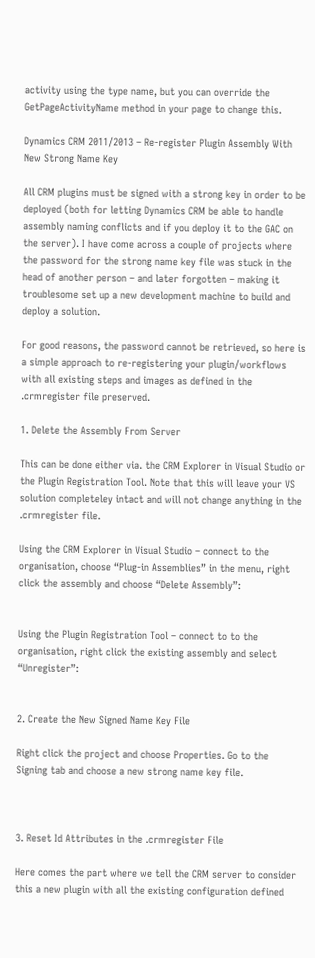activity using the type name, but you can override the GetPageActivityName method in your page to change this.

Dynamics CRM 2011/2013 – Re-register Plugin Assembly With New Strong Name Key

All CRM plugins must be signed with a strong key in order to be deployed (both for letting Dynamics CRM be able to handle assembly naming conflicts and if you deploy it to the GAC on the server). I have come across a couple of projects where the password for the strong name key file was stuck in the head of another person – and later forgotten – making it troublesome set up a new development machine to build and deploy a solution.

For good reasons, the password cannot be retrieved, so here is a simple approach to re-registering your plugin/workflows with all existing steps and images as defined in the .crmregister file preserved.

1. Delete the Assembly From Server

This can be done either via. the CRM Explorer in Visual Studio or the Plugin Registration Tool. Note that this will leave your VS solution completeley intact and will not change anything in the .crmregister file.

Using the CRM Explorer in Visual Studio – connect to the organisation, choose “Plug-in Assemblies” in the menu, right click the assembly and choose “Delete Assembly”:


Using the Plugin Registration Tool – connect to to the organisation, right click the existing assembly and select “Unregister”:


2. Create the New Signed Name Key File

Right click the project and choose Properties. Go to the Signing tab and choose a new strong name key file.



3. Reset Id Attributes in the .crmregister File

Here comes the part where we tell the CRM server to consider this a new plugin with all the existing configuration defined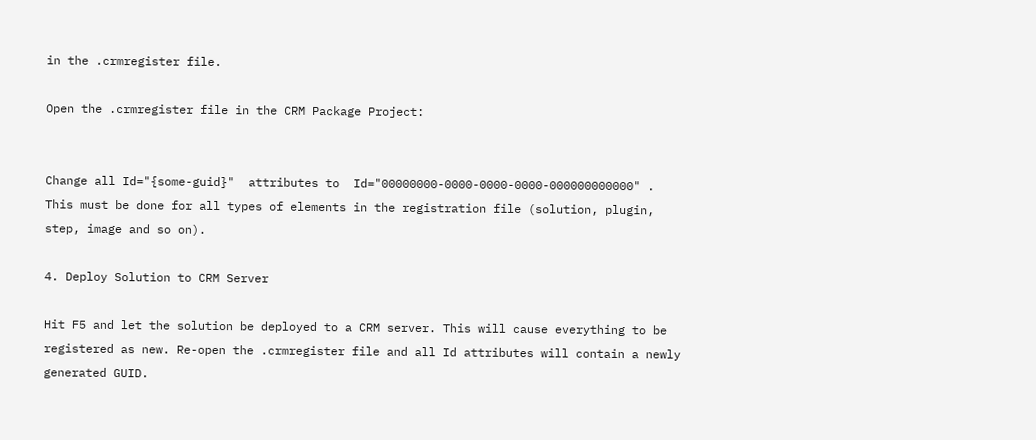in the .crmregister file.

Open the .crmregister file in the CRM Package Project:


Change all Id="{some-guid}"  attributes to  Id="00000000-0000-0000-0000-000000000000" . This must be done for all types of elements in the registration file (solution, plugin, step, image and so on).

4. Deploy Solution to CRM Server

Hit F5 and let the solution be deployed to a CRM server. This will cause everything to be registered as new. Re-open the .crmregister file and all Id attributes will contain a newly generated GUID.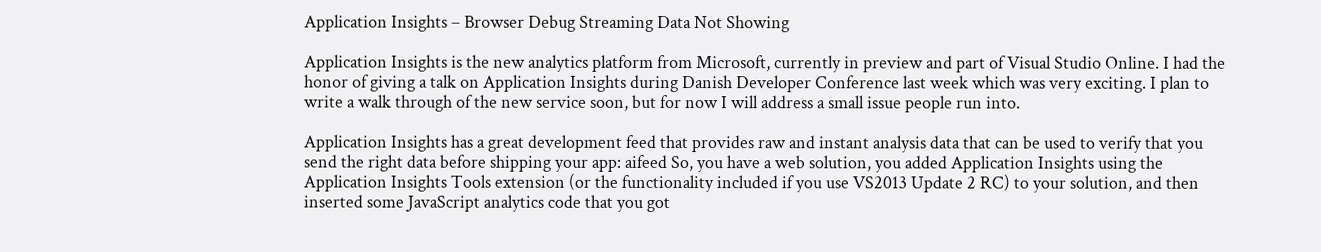Application Insights – Browser Debug Streaming Data Not Showing

Application Insights is the new analytics platform from Microsoft, currently in preview and part of Visual Studio Online. I had the honor of giving a talk on Application Insights during Danish Developer Conference last week which was very exciting. I plan to write a walk through of the new service soon, but for now I will address a small issue people run into.

Application Insights has a great development feed that provides raw and instant analysis data that can be used to verify that you send the right data before shipping your app: aifeed So, you have a web solution, you added Application Insights using the Application Insights Tools extension (or the functionality included if you use VS2013 Update 2 RC) to your solution, and then inserted some JavaScript analytics code that you got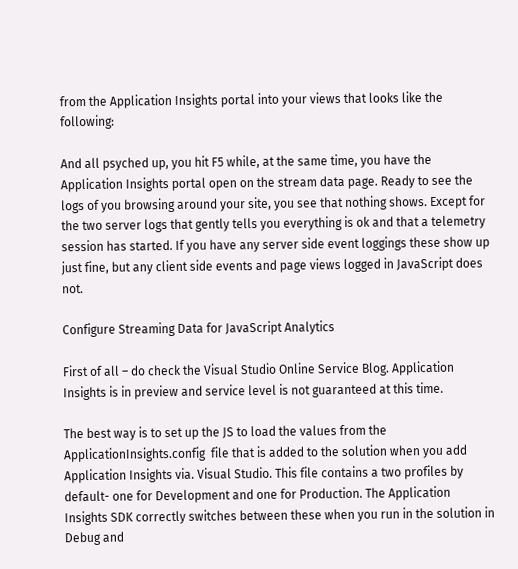from the Application Insights portal into your views that looks like the following:

And all psyched up, you hit F5 while, at the same time, you have the Application Insights portal open on the stream data page. Ready to see the logs of you browsing around your site, you see that nothing shows. Except for the two server logs that gently tells you everything is ok and that a telemetry session has started. If you have any server side event loggings these show up just fine, but any client side events and page views logged in JavaScript does not.

Configure Streaming Data for JavaScript Analytics

First of all – do check the Visual Studio Online Service Blog. Application Insights is in preview and service level is not guaranteed at this time.

The best way is to set up the JS to load the values from the  ApplicationInsights.config  file that is added to the solution when you add Application Insights via. Visual Studio. This file contains a two profiles by default- one for Development and one for Production. The Application Insights SDK correctly switches between these when you run in the solution in Debug and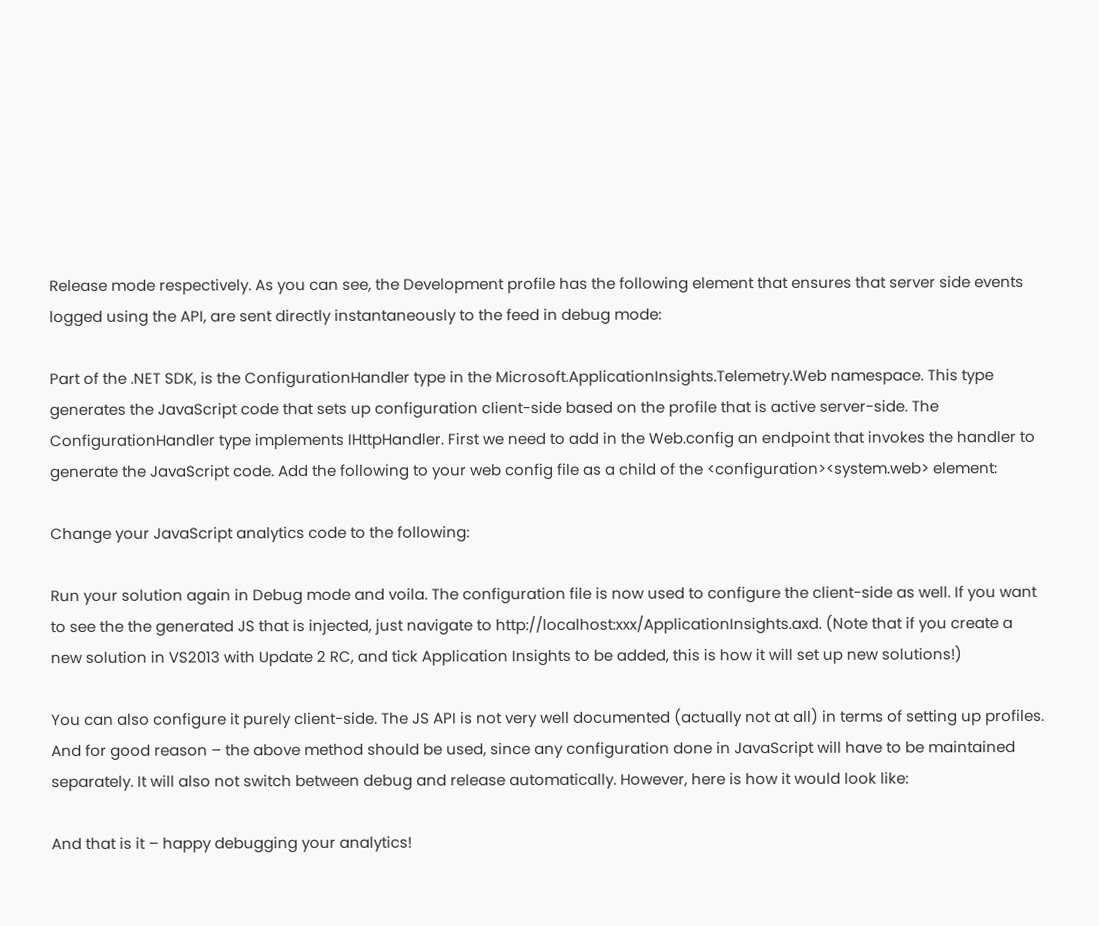Release mode respectively. As you can see, the Development profile has the following element that ensures that server side events logged using the API, are sent directly instantaneously to the feed in debug mode:

Part of the .NET SDK, is the ConfigurationHandler type in the Microsoft.ApplicationInsights.Telemetry.Web namespace. This type generates the JavaScript code that sets up configuration client-side based on the profile that is active server-side. The ConfigurationHandler type implements IHttpHandler. First we need to add in the Web.config an endpoint that invokes the handler to generate the JavaScript code. Add the following to your web config file as a child of the <configuration><system.web> element:

Change your JavaScript analytics code to the following:

Run your solution again in Debug mode and voila. The configuration file is now used to configure the client-side as well. If you want to see the the generated JS that is injected, just navigate to http://localhost:xxx/ApplicationInsights.axd. (Note that if you create a new solution in VS2013 with Update 2 RC, and tick Application Insights to be added, this is how it will set up new solutions!)

You can also configure it purely client-side. The JS API is not very well documented (actually not at all) in terms of setting up profiles. And for good reason – the above method should be used, since any configuration done in JavaScript will have to be maintained separately. It will also not switch between debug and release automatically. However, here is how it would look like:

And that is it – happy debugging your analytics!